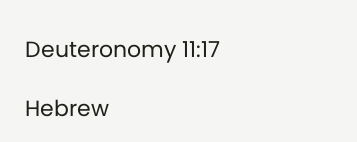Deuteronomy 11:17

Hebrew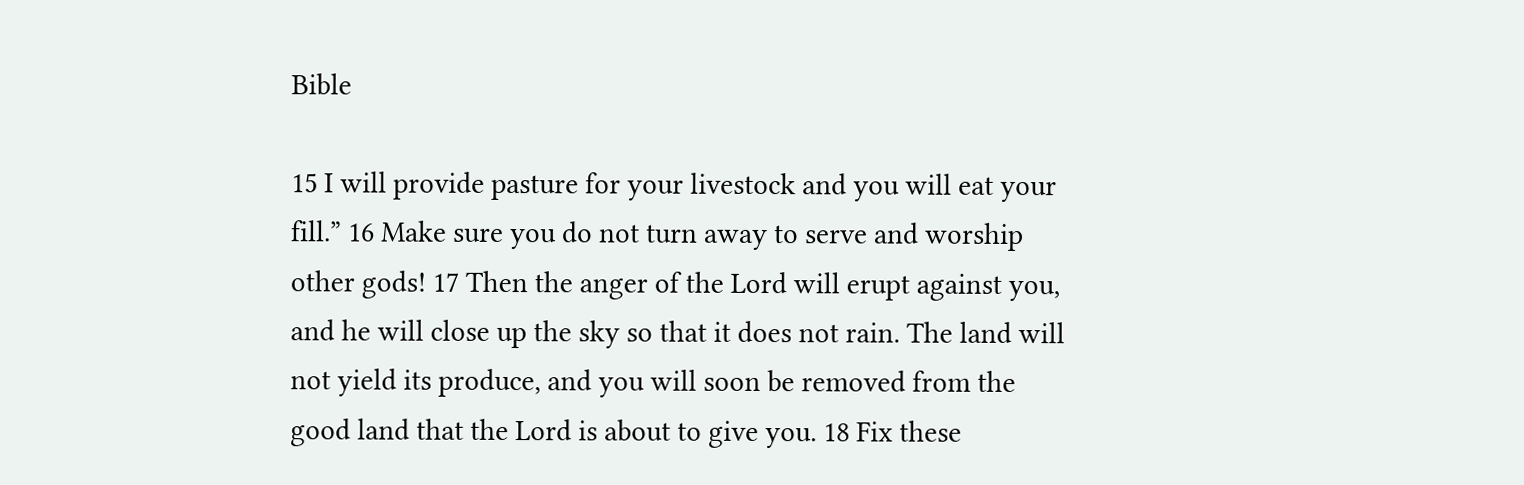Bible

15 I will provide pasture for your livestock and you will eat your fill.” 16 Make sure you do not turn away to serve and worship other gods! 17 Then the anger of the Lord will erupt against you, and he will close up the sky so that it does not rain. The land will not yield its produce, and you will soon be removed from the good land that the Lord is about to give you. 18 Fix these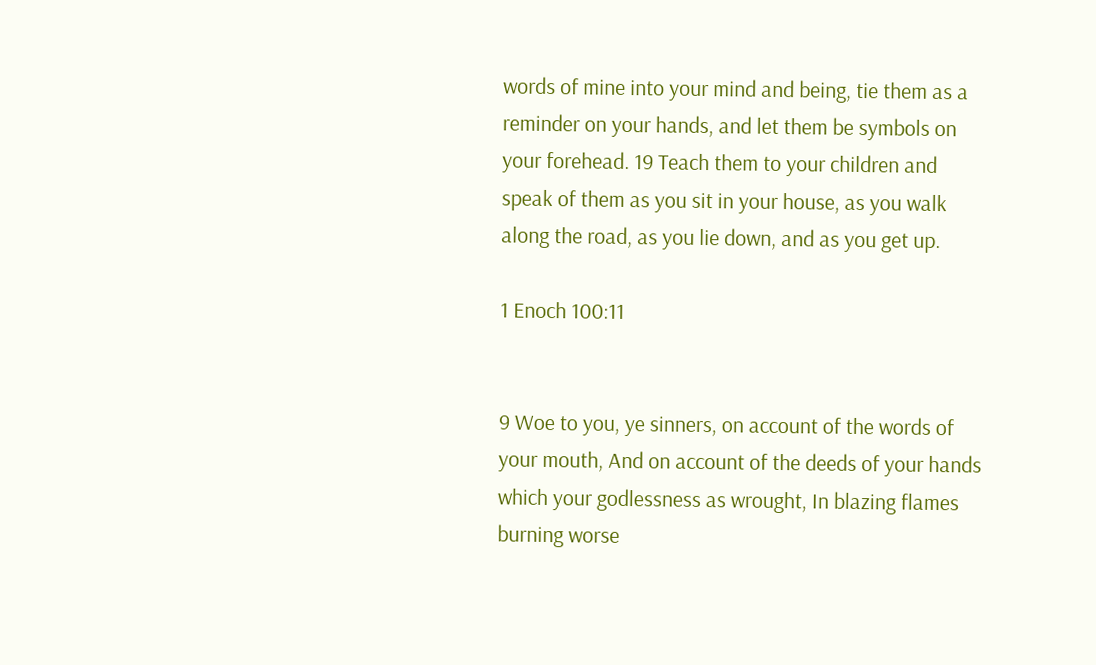words of mine into your mind and being, tie them as a reminder on your hands, and let them be symbols on your forehead. 19 Teach them to your children and speak of them as you sit in your house, as you walk along the road, as you lie down, and as you get up.

1 Enoch 100:11


9 Woe to you, ye sinners, on account of the words of your mouth, And on account of the deeds of your hands which your godlessness as wrought, In blazing flames burning worse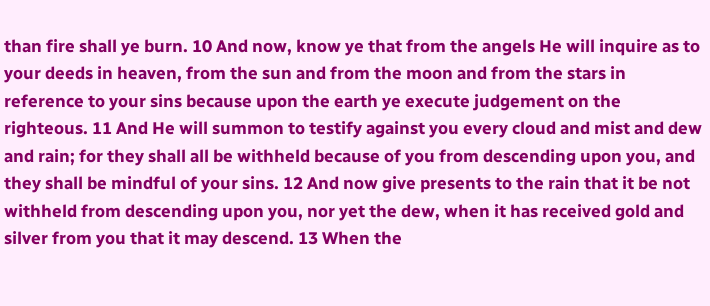than fire shall ye burn. 10 And now, know ye that from the angels He will inquire as to your deeds in heaven, from the sun and from the moon and from the stars in reference to your sins because upon the earth ye execute judgement on the righteous. 11 And He will summon to testify against you every cloud and mist and dew and rain; for they shall all be withheld because of you from descending upon you, and they shall be mindful of your sins. 12 And now give presents to the rain that it be not withheld from descending upon you, nor yet the dew, when it has received gold and silver from you that it may descend. 13 When the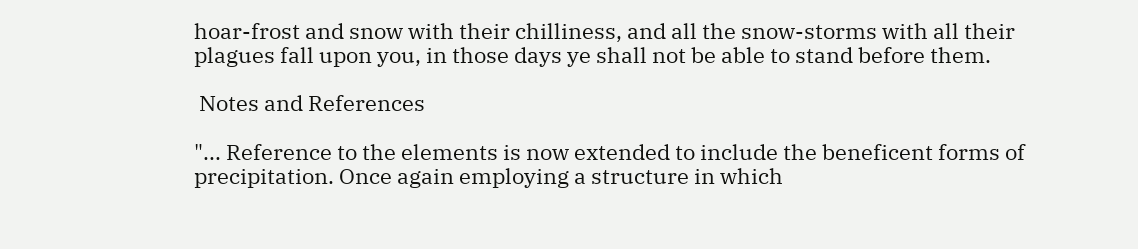hoar-frost and snow with their chilliness, and all the snow-storms with all their plagues fall upon you, in those days ye shall not be able to stand before them.

 Notes and References

"... Reference to the elements is now extended to include the beneficent forms of precipitation. Once again employing a structure in which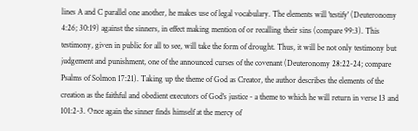lines A and C parallel one another, he makes use of legal vocabulary. The elements will 'testify' (Deuteronomy 4:26; 30:19) against the sinners, in effect making mention of or recalling their sins (compare 99:3). This testimony, given in public for all to see, will take the form of drought. Thus, it will be not only testimony but judgement and punishment, one of the announced curses of the covenant (Deuteronomy 28:22-24; compare Psalms of Solmon 17:21). Taking up the theme of God as Creator, the author describes the elements of the creation as the faithful and obedient executors of God's justice - a theme to which he will return in verse 13 and 101:2-3. Once again the sinner finds himself at the mercy of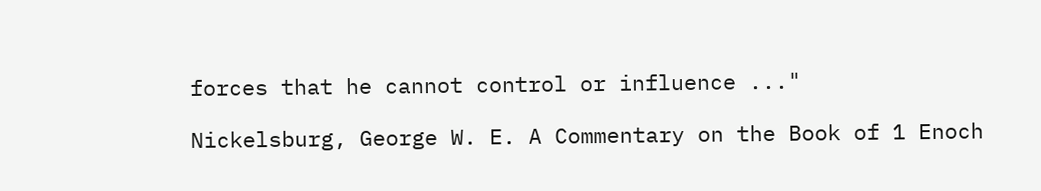forces that he cannot control or influence ..."

Nickelsburg, George W. E. A Commentary on the Book of 1 Enoch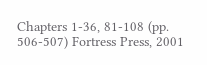Chapters 1-36, 81-108 (pp. 506-507) Fortress Press, 2001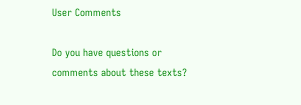User Comments

Do you have questions or comments about these texts?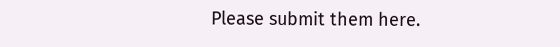Please submit them here.